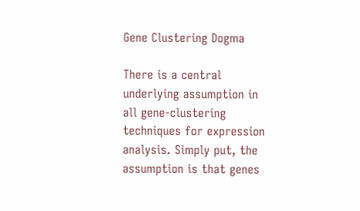Gene Clustering Dogma

There is a central underlying assumption in all gene-clustering techniques for expression analysis. Simply put, the assumption is that genes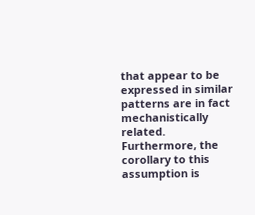that appear to be expressed in similar patterns are in fact mechanistically related. Furthermore, the corollary to this assumption is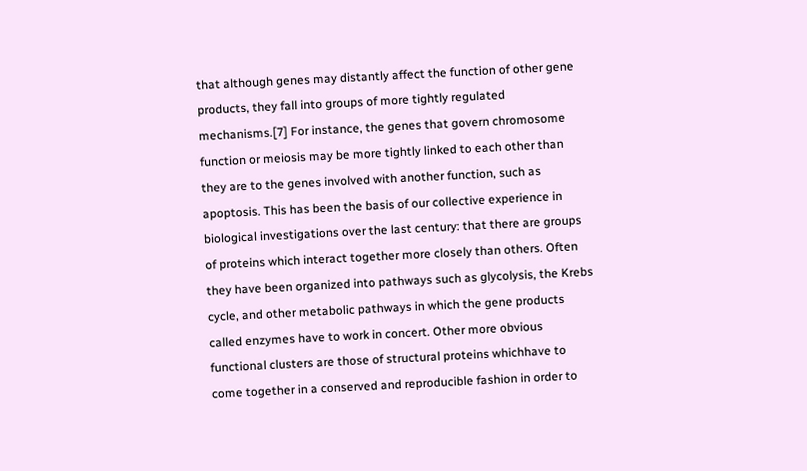that although genes may distantly affect the function of other gene products, they fall into groups of more tightly regulated mechanisms.[7] For instance, the genes that govern chromosome function or meiosis may be more tightly linked to each other than they are to the genes involved with another function, such as apoptosis. This has been the basis of our collective experience in biological investigations over the last century: that there are groups of proteins which interact together more closely than others. Often they have been organized into pathways such as glycolysis, the Krebs cycle, and other metabolic pathways in which the gene products called enzymes have to work in concert. Other more obvious functional clusters are those of structural proteins whichhave to come together in a conserved and reproducible fashion in order to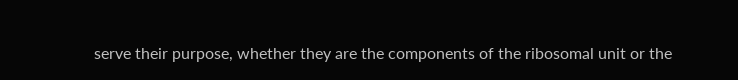serve their purpose, whether they are the components of the ribosomal unit or the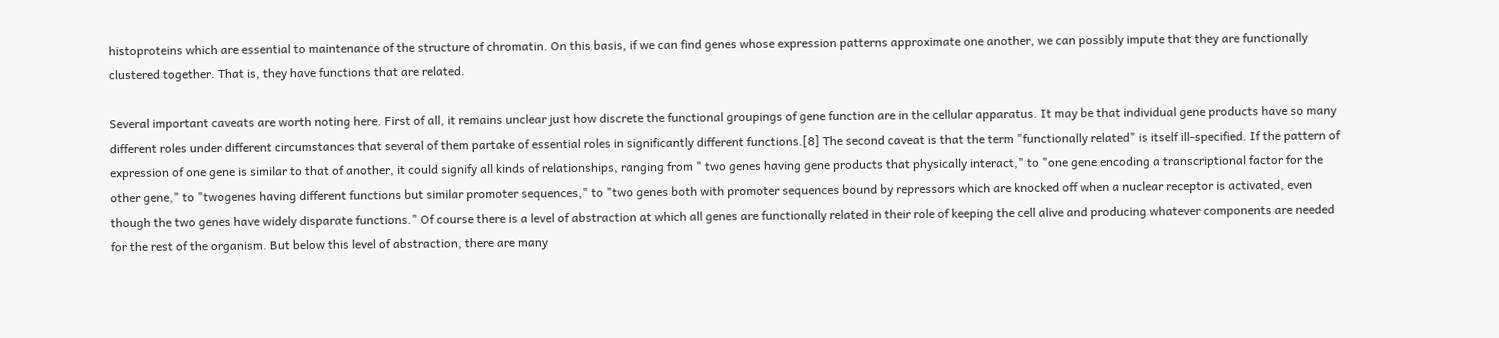histoproteins which are essential to maintenance of the structure of chromatin. On this basis, if we can find genes whose expression patterns approximate one another, we can possibly impute that they are functionally clustered together. That is, they have functions that are related.

Several important caveats are worth noting here. First of all, it remains unclear just how discrete the functional groupings of gene function are in the cellular apparatus. It may be that individual gene products have so many different roles under different circumstances that several of them partake of essential roles in significantly different functions.[8] The second caveat is that the term "functionally related" is itself ill-specified. If the pattern of expression of one gene is similar to that of another, it could signify all kinds of relationships, ranging from " two genes having gene products that physically interact," to "one gene encoding a transcriptional factor for the other gene," to "twogenes having different functions but similar promoter sequences," to "two genes both with promoter sequences bound by repressors which are knocked off when a nuclear receptor is activated, even though the two genes have widely disparate functions." Of course there is a level of abstraction at which all genes are functionally related in their role of keeping the cell alive and producing whatever components are needed for the rest of the organism. But below this level of abstraction, there are many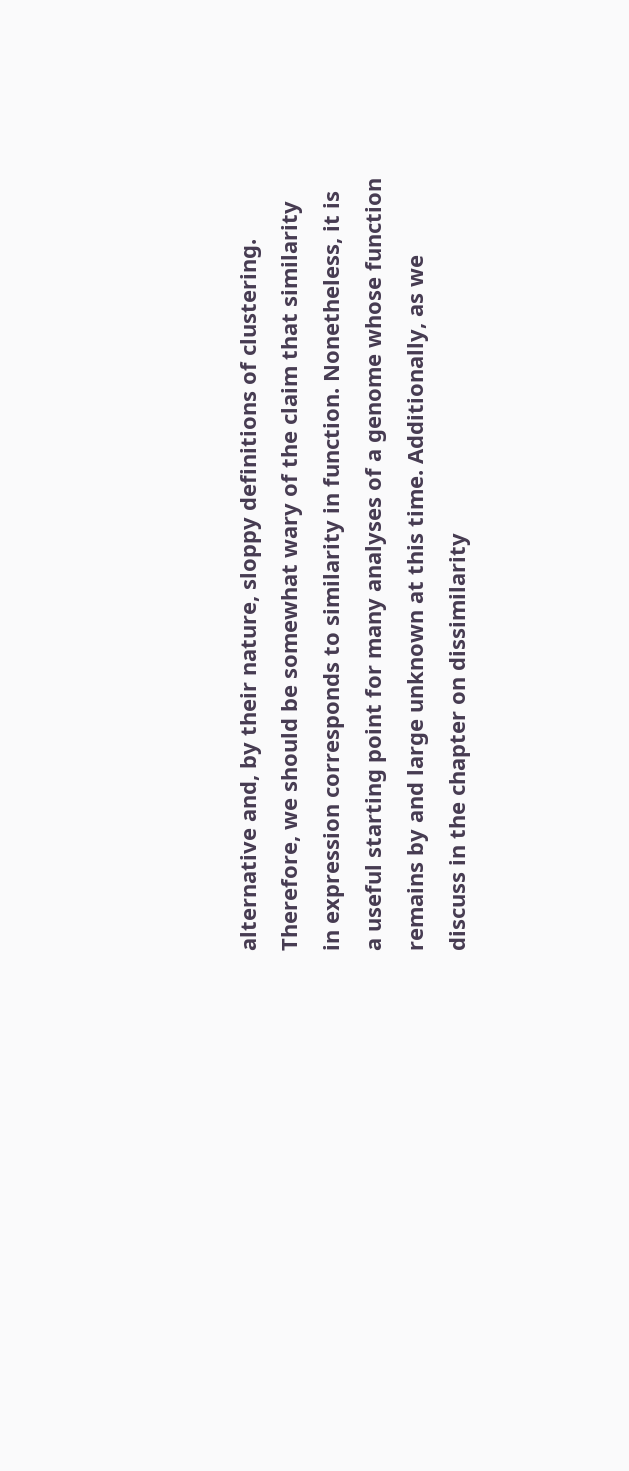alternative and, by their nature, sloppy definitions of clustering. Therefore, we should be somewhat wary of the claim that similarity in expression corresponds to similarity in function. Nonetheless, it is a useful starting point for many analyses of a genome whose function remains by and large unknown at this time. Additionally, as we discuss in the chapter on dissimilarity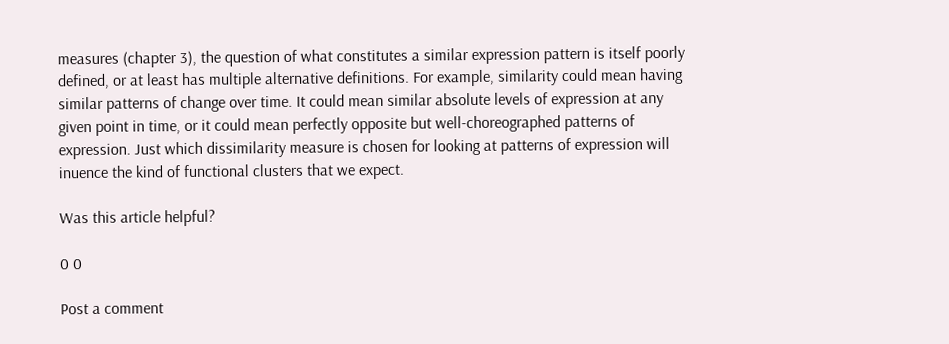measures (chapter 3), the question of what constitutes a similar expression pattern is itself poorly defined, or at least has multiple alternative definitions. For example, similarity could mean having similar patterns of change over time. It could mean similar absolute levels of expression at any given point in time, or it could mean perfectly opposite but well-choreographed patterns of expression. Just which dissimilarity measure is chosen for looking at patterns of expression will inuence the kind of functional clusters that we expect.

Was this article helpful?

0 0

Post a comment